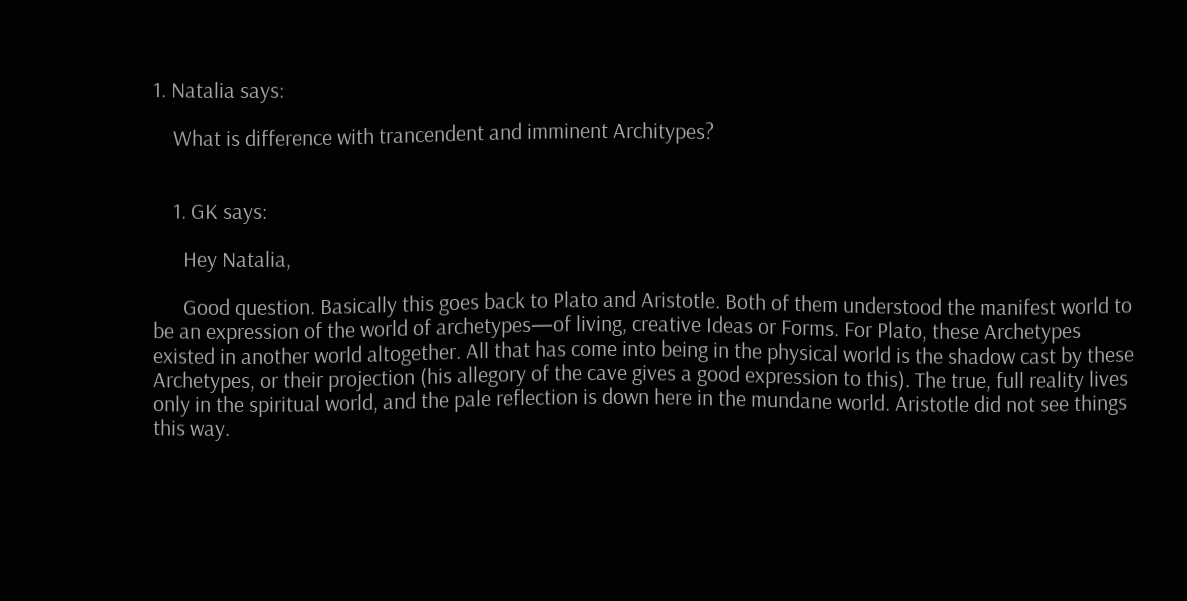1. Natalia says:

    What is difference with trancendent and imminent Architypes?


    1. GK says:

      Hey Natalia,

      Good question. Basically this goes back to Plato and Aristotle. Both of them understood the manifest world to be an expression of the world of archetypes—of living, creative Ideas or Forms. For Plato, these Archetypes existed in another world altogether. All that has come into being in the physical world is the shadow cast by these Archetypes, or their projection (his allegory of the cave gives a good expression to this). The true, full reality lives only in the spiritual world, and the pale reflection is down here in the mundane world. Aristotle did not see things this way.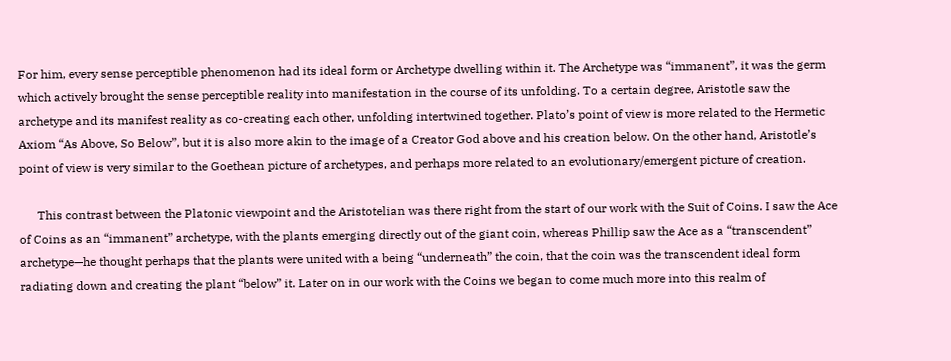For him, every sense perceptible phenomenon had its ideal form or Archetype dwelling within it. The Archetype was “immanent”, it was the germ which actively brought the sense perceptible reality into manifestation in the course of its unfolding. To a certain degree, Aristotle saw the archetype and its manifest reality as co-creating each other, unfolding intertwined together. Plato’s point of view is more related to the Hermetic Axiom “As Above, So Below”, but it is also more akin to the image of a Creator God above and his creation below. On the other hand, Aristotle’s point of view is very similar to the Goethean picture of archetypes, and perhaps more related to an evolutionary/emergent picture of creation.

      This contrast between the Platonic viewpoint and the Aristotelian was there right from the start of our work with the Suit of Coins. I saw the Ace of Coins as an “immanent” archetype, with the plants emerging directly out of the giant coin, whereas Phillip saw the Ace as a “transcendent” archetype—he thought perhaps that the plants were united with a being “underneath” the coin, that the coin was the transcendent ideal form radiating down and creating the plant “below” it. Later on in our work with the Coins we began to come much more into this realm of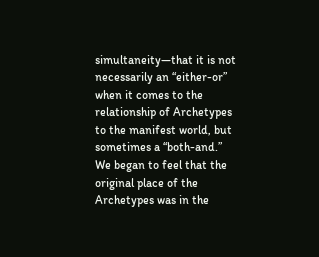simultaneity—that it is not necessarily an “either-or” when it comes to the relationship of Archetypes to the manifest world, but sometimes a “both-and.” We began to feel that the original place of the Archetypes was in the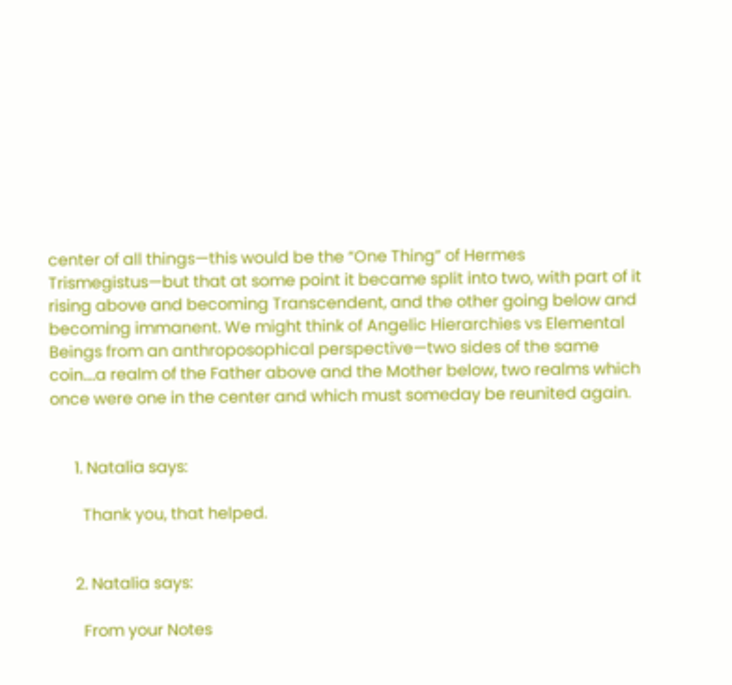center of all things—this would be the “One Thing” of Hermes Trismegistus—but that at some point it became split into two, with part of it rising above and becoming Transcendent, and the other going below and becoming immanent. We might think of Angelic Hierarchies vs Elemental Beings from an anthroposophical perspective—two sides of the same coin….a realm of the Father above and the Mother below, two realms which once were one in the center and which must someday be reunited again.


      1. Natalia says:

        Thank you, that helped.


      2. Natalia says:

        From your Notes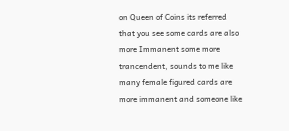on Queen of Coins its referred that you see some cards are also more Immanent some more trancendent, sounds to me like many female figured cards are more immanent and someone like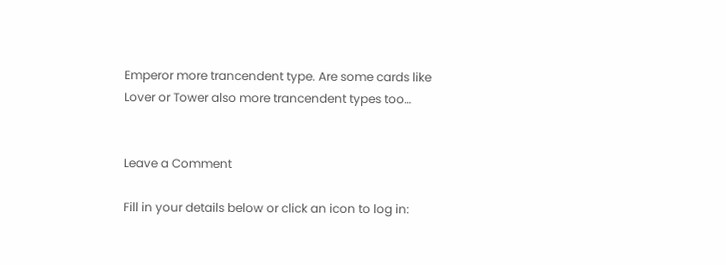Emperor more trancendent type. Are some cards like Lover or Tower also more trancendent types too…


Leave a Comment

Fill in your details below or click an icon to log in: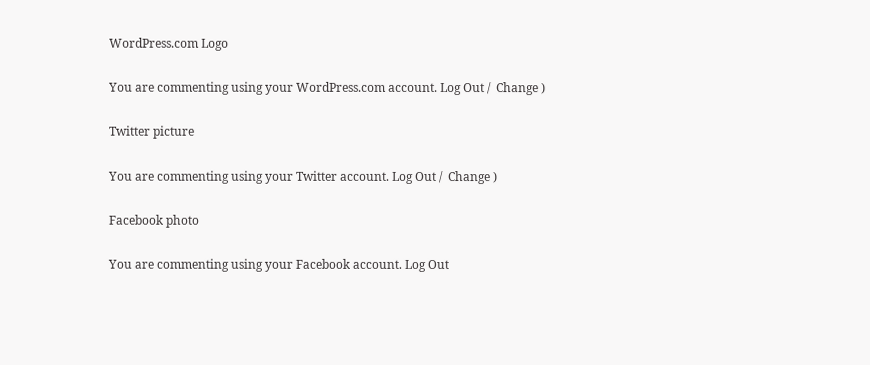WordPress.com Logo

You are commenting using your WordPress.com account. Log Out /  Change )

Twitter picture

You are commenting using your Twitter account. Log Out /  Change )

Facebook photo

You are commenting using your Facebook account. Log Out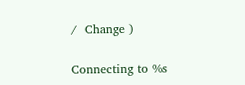/  Change )

Connecting to %s